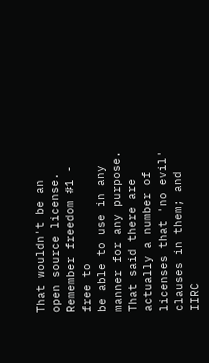That wouldn't be an open source license. Remember freedom #1 - free to
be able to use in any manner for any purpose.
That said there are actually a number of licenses that 'no evil'
clauses in them; and IIRC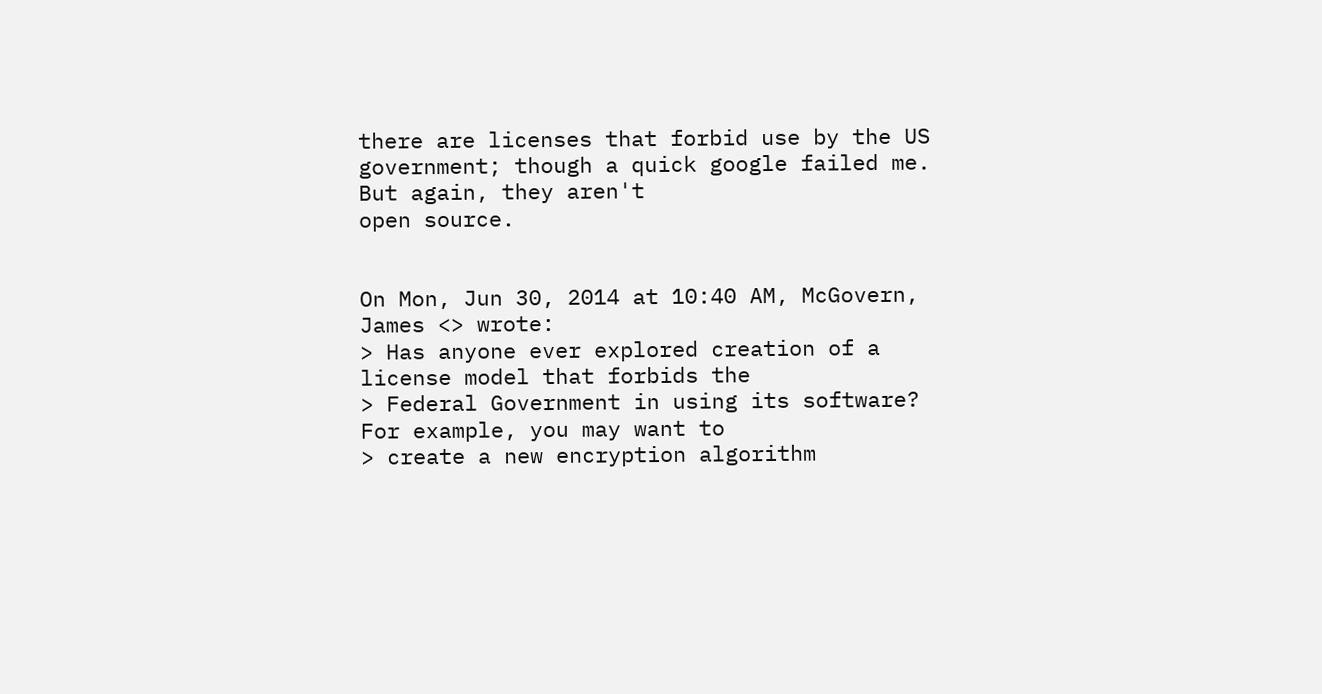there are licenses that forbid use by the US
government; though a quick google failed me. But again, they aren't
open source.


On Mon, Jun 30, 2014 at 10:40 AM, McGovern, James <> wrote:
> Has anyone ever explored creation of a license model that forbids the
> Federal Government in using its software? For example, you may want to
> create a new encryption algorithm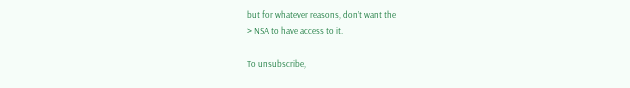but for whatever reasons, don’t want the
> NSA to have access to it.

To unsubscribe,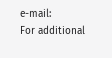e-mail:
For additional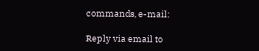commands, e-mail:

Reply via email to